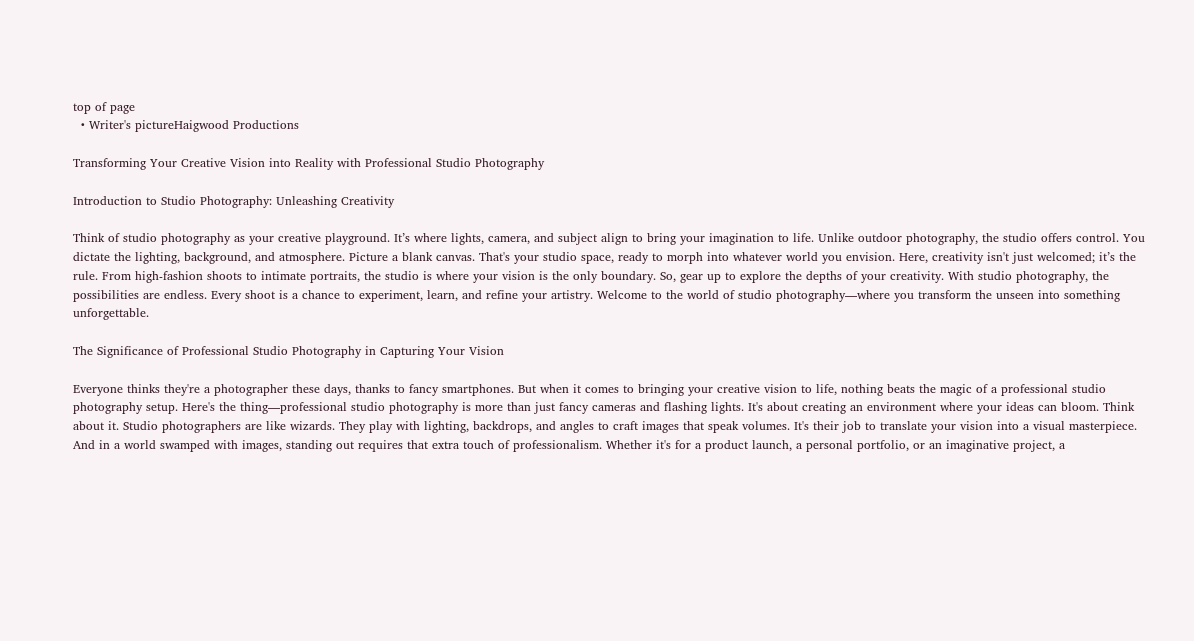top of page
  • Writer's pictureHaigwood Productions

Transforming Your Creative Vision into Reality with Professional Studio Photography

Introduction to Studio Photography: Unleashing Creativity

Think of studio photography as your creative playground. It’s where lights, camera, and subject align to bring your imagination to life. Unlike outdoor photography, the studio offers control. You dictate the lighting, background, and atmosphere. Picture a blank canvas. That's your studio space, ready to morph into whatever world you envision. Here, creativity isn't just welcomed; it’s the rule. From high-fashion shoots to intimate portraits, the studio is where your vision is the only boundary. So, gear up to explore the depths of your creativity. With studio photography, the possibilities are endless. Every shoot is a chance to experiment, learn, and refine your artistry. Welcome to the world of studio photography—where you transform the unseen into something unforgettable.

The Significance of Professional Studio Photography in Capturing Your Vision

Everyone thinks they're a photographer these days, thanks to fancy smartphones. But when it comes to bringing your creative vision to life, nothing beats the magic of a professional studio photography setup. Here's the thing—professional studio photography is more than just fancy cameras and flashing lights. It's about creating an environment where your ideas can bloom. Think about it. Studio photographers are like wizards. They play with lighting, backdrops, and angles to craft images that speak volumes. It's their job to translate your vision into a visual masterpiece. And in a world swamped with images, standing out requires that extra touch of professionalism. Whether it's for a product launch, a personal portfolio, or an imaginative project, a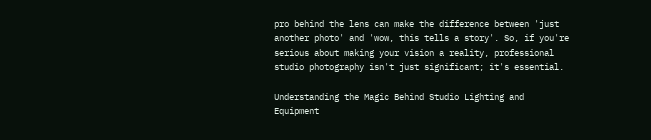pro behind the lens can make the difference between 'just another photo' and 'wow, this tells a story'. So, if you're serious about making your vision a reality, professional studio photography isn't just significant; it's essential.

Understanding the Magic Behind Studio Lighting and Equipment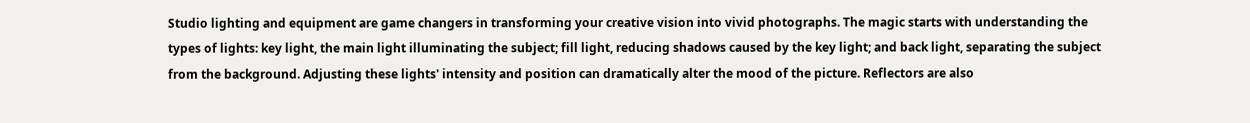Studio lighting and equipment are game changers in transforming your creative vision into vivid photographs. The magic starts with understanding the types of lights: key light, the main light illuminating the subject; fill light, reducing shadows caused by the key light; and back light, separating the subject from the background. Adjusting these lights' intensity and position can dramatically alter the mood of the picture. Reflectors are also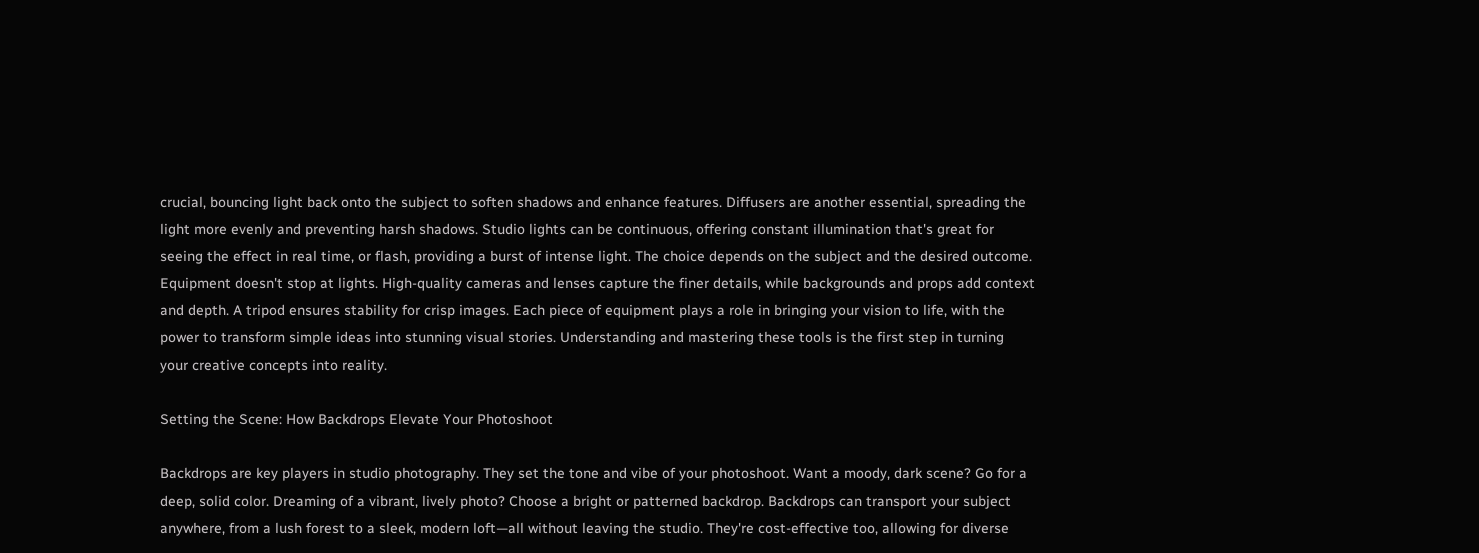crucial, bouncing light back onto the subject to soften shadows and enhance features. Diffusers are another essential, spreading the light more evenly and preventing harsh shadows. Studio lights can be continuous, offering constant illumination that's great for seeing the effect in real time, or flash, providing a burst of intense light. The choice depends on the subject and the desired outcome. Equipment doesn't stop at lights. High-quality cameras and lenses capture the finer details, while backgrounds and props add context and depth. A tripod ensures stability for crisp images. Each piece of equipment plays a role in bringing your vision to life, with the power to transform simple ideas into stunning visual stories. Understanding and mastering these tools is the first step in turning your creative concepts into reality.

Setting the Scene: How Backdrops Elevate Your Photoshoot

Backdrops are key players in studio photography. They set the tone and vibe of your photoshoot. Want a moody, dark scene? Go for a deep, solid color. Dreaming of a vibrant, lively photo? Choose a bright or patterned backdrop. Backdrops can transport your subject anywhere, from a lush forest to a sleek, modern loft—all without leaving the studio. They're cost-effective too, allowing for diverse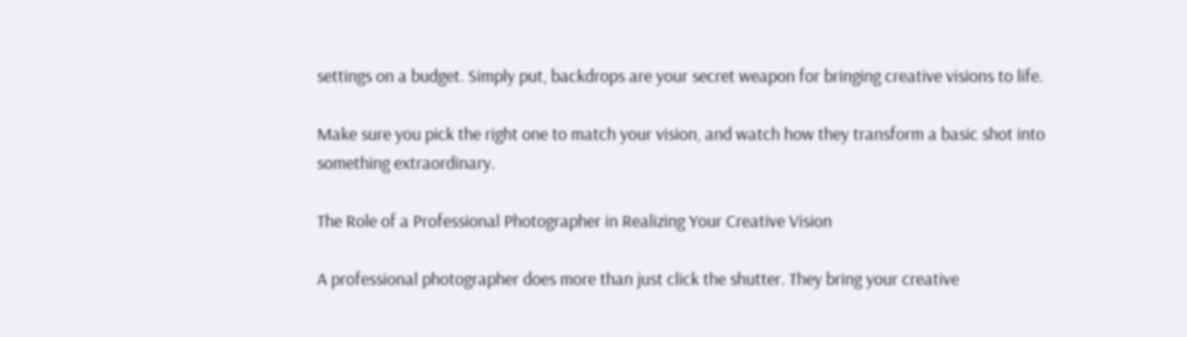settings on a budget. Simply put, backdrops are your secret weapon for bringing creative visions to life.

Make sure you pick the right one to match your vision, and watch how they transform a basic shot into something extraordinary.

The Role of a Professional Photographer in Realizing Your Creative Vision

A professional photographer does more than just click the shutter. They bring your creative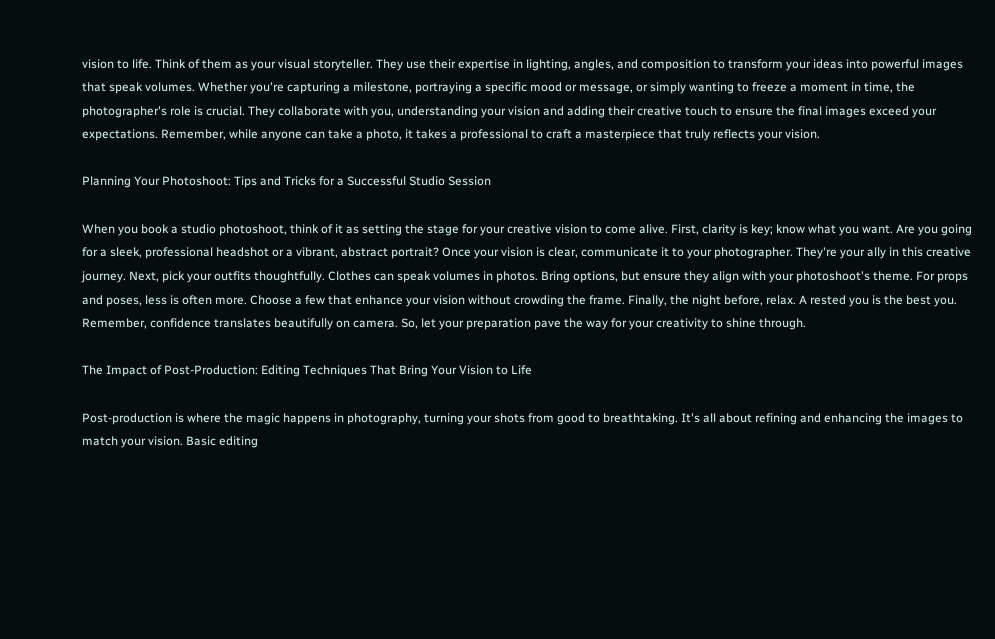vision to life. Think of them as your visual storyteller. They use their expertise in lighting, angles, and composition to transform your ideas into powerful images that speak volumes. Whether you're capturing a milestone, portraying a specific mood or message, or simply wanting to freeze a moment in time, the photographer's role is crucial. They collaborate with you, understanding your vision and adding their creative touch to ensure the final images exceed your expectations. Remember, while anyone can take a photo, it takes a professional to craft a masterpiece that truly reflects your vision.

Planning Your Photoshoot: Tips and Tricks for a Successful Studio Session

When you book a studio photoshoot, think of it as setting the stage for your creative vision to come alive. First, clarity is key; know what you want. Are you going for a sleek, professional headshot or a vibrant, abstract portrait? Once your vision is clear, communicate it to your photographer. They're your ally in this creative journey. Next, pick your outfits thoughtfully. Clothes can speak volumes in photos. Bring options, but ensure they align with your photoshoot's theme. For props and poses, less is often more. Choose a few that enhance your vision without crowding the frame. Finally, the night before, relax. A rested you is the best you. Remember, confidence translates beautifully on camera. So, let your preparation pave the way for your creativity to shine through.

The Impact of Post-Production: Editing Techniques That Bring Your Vision to Life

Post-production is where the magic happens in photography, turning your shots from good to breathtaking. It's all about refining and enhancing the images to match your vision. Basic editing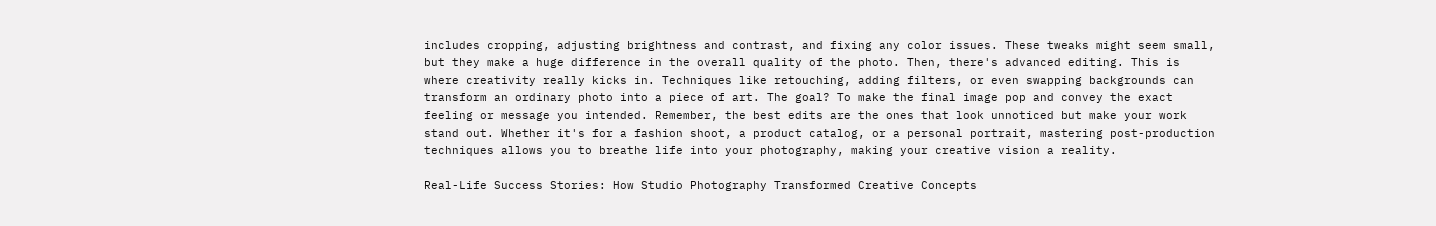includes cropping, adjusting brightness and contrast, and fixing any color issues. These tweaks might seem small, but they make a huge difference in the overall quality of the photo. Then, there's advanced editing. This is where creativity really kicks in. Techniques like retouching, adding filters, or even swapping backgrounds can transform an ordinary photo into a piece of art. The goal? To make the final image pop and convey the exact feeling or message you intended. Remember, the best edits are the ones that look unnoticed but make your work stand out. Whether it's for a fashion shoot, a product catalog, or a personal portrait, mastering post-production techniques allows you to breathe life into your photography, making your creative vision a reality.

Real-Life Success Stories: How Studio Photography Transformed Creative Concepts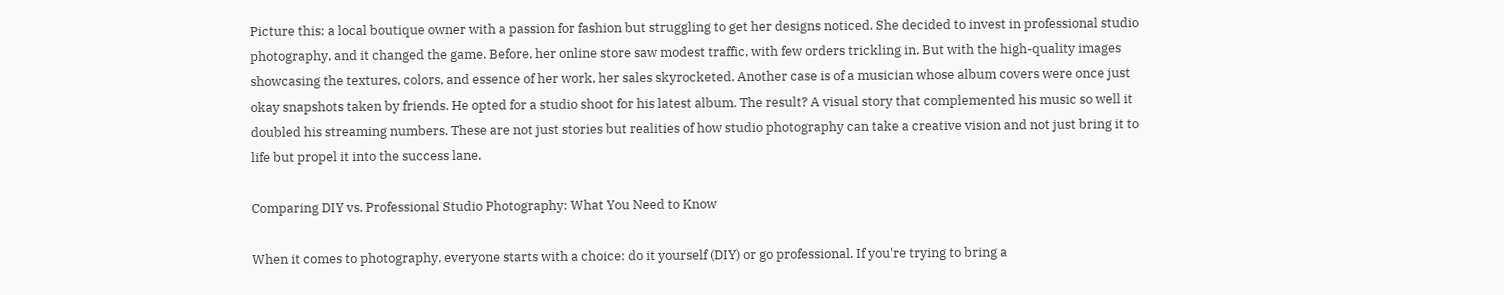Picture this: a local boutique owner with a passion for fashion but struggling to get her designs noticed. She decided to invest in professional studio photography, and it changed the game. Before, her online store saw modest traffic, with few orders trickling in. But with the high-quality images showcasing the textures, colors, and essence of her work, her sales skyrocketed. Another case is of a musician whose album covers were once just okay snapshots taken by friends. He opted for a studio shoot for his latest album. The result? A visual story that complemented his music so well it doubled his streaming numbers. These are not just stories but realities of how studio photography can take a creative vision and not just bring it to life but propel it into the success lane.

Comparing DIY vs. Professional Studio Photography: What You Need to Know

When it comes to photography, everyone starts with a choice: do it yourself (DIY) or go professional. If you're trying to bring a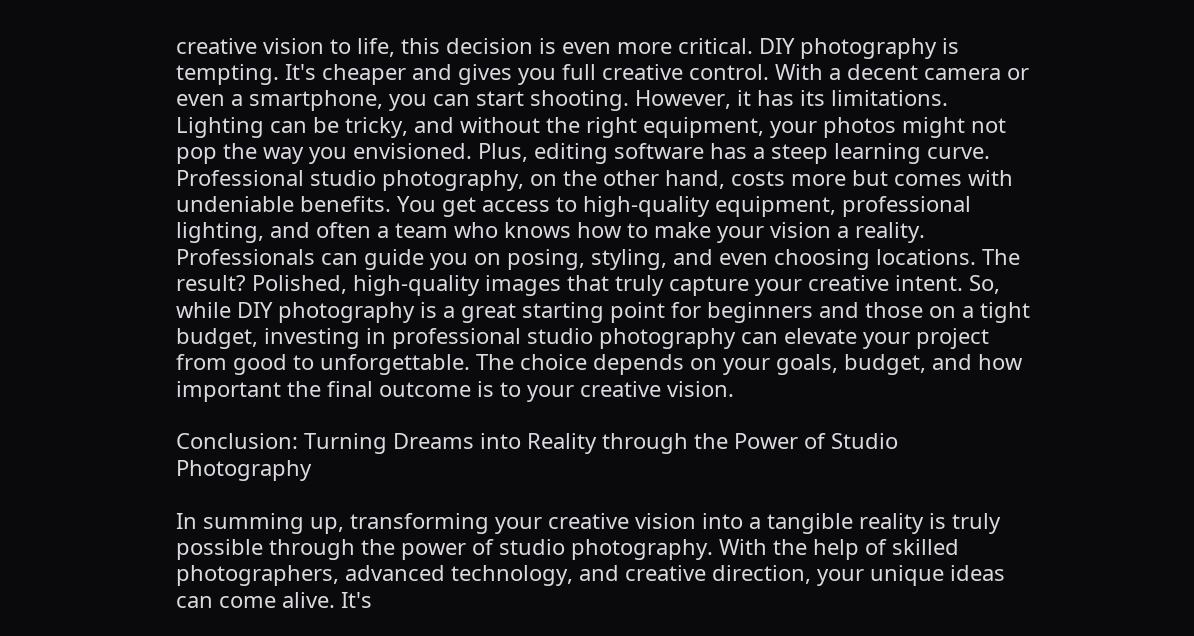creative vision to life, this decision is even more critical. DIY photography is tempting. It's cheaper and gives you full creative control. With a decent camera or even a smartphone, you can start shooting. However, it has its limitations. Lighting can be tricky, and without the right equipment, your photos might not pop the way you envisioned. Plus, editing software has a steep learning curve. Professional studio photography, on the other hand, costs more but comes with undeniable benefits. You get access to high-quality equipment, professional lighting, and often a team who knows how to make your vision a reality. Professionals can guide you on posing, styling, and even choosing locations. The result? Polished, high-quality images that truly capture your creative intent. So, while DIY photography is a great starting point for beginners and those on a tight budget, investing in professional studio photography can elevate your project from good to unforgettable. The choice depends on your goals, budget, and how important the final outcome is to your creative vision.

Conclusion: Turning Dreams into Reality through the Power of Studio Photography

In summing up, transforming your creative vision into a tangible reality is truly possible through the power of studio photography. With the help of skilled photographers, advanced technology, and creative direction, your unique ideas can come alive. It's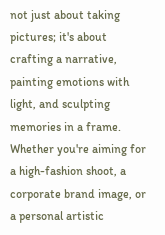not just about taking pictures; it's about crafting a narrative, painting emotions with light, and sculpting memories in a frame. Whether you're aiming for a high-fashion shoot, a corporate brand image, or a personal artistic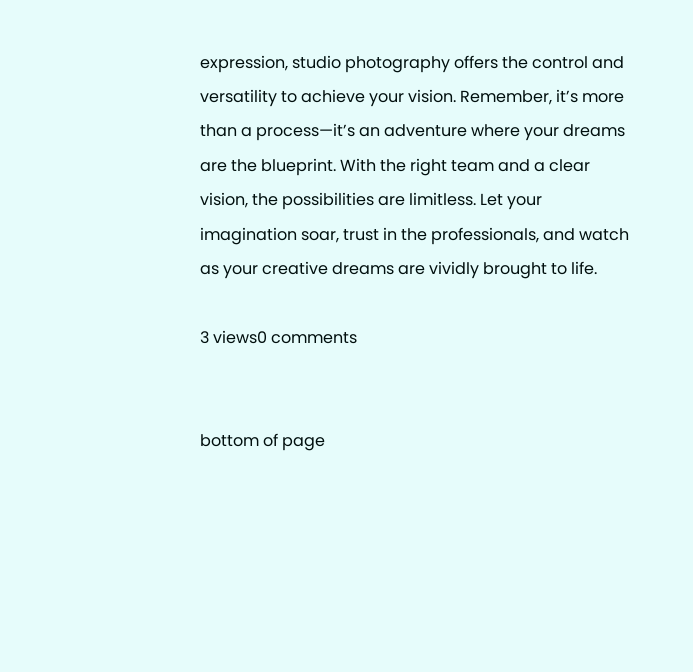expression, studio photography offers the control and versatility to achieve your vision. Remember, it’s more than a process—it’s an adventure where your dreams are the blueprint. With the right team and a clear vision, the possibilities are limitless. Let your imagination soar, trust in the professionals, and watch as your creative dreams are vividly brought to life.

3 views0 comments


bottom of page